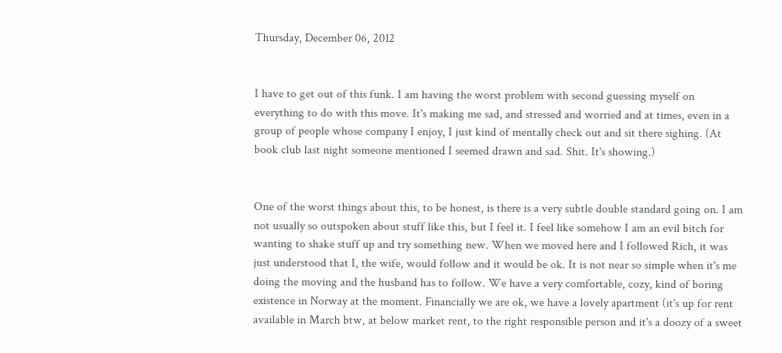Thursday, December 06, 2012


I have to get out of this funk. I am having the worst problem with second guessing myself on everything to do with this move. It's making me sad, and stressed and worried and at times, even in a group of people whose company I enjoy, I just kind of mentally check out and sit there sighing. (At book club last night someone mentioned I seemed drawn and sad. Shit. It's showing.)


One of the worst things about this, to be honest, is there is a very subtle double standard going on. I am not usually so outspoken about stuff like this, but I feel it. I feel like somehow I am an evil bitch for wanting to shake stuff up and try something new. When we moved here and I followed Rich, it was just understood that I, the wife, would follow and it would be ok. It is not near so simple when it's me doing the moving and the husband has to follow. We have a very comfortable, cozy, kind of boring existence in Norway at the moment. Financially we are ok, we have a lovely apartment (it's up for rent available in March btw, at below market rent, to the right responsible person and it's a doozy of a sweet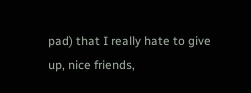pad) that I really hate to give up, nice friends,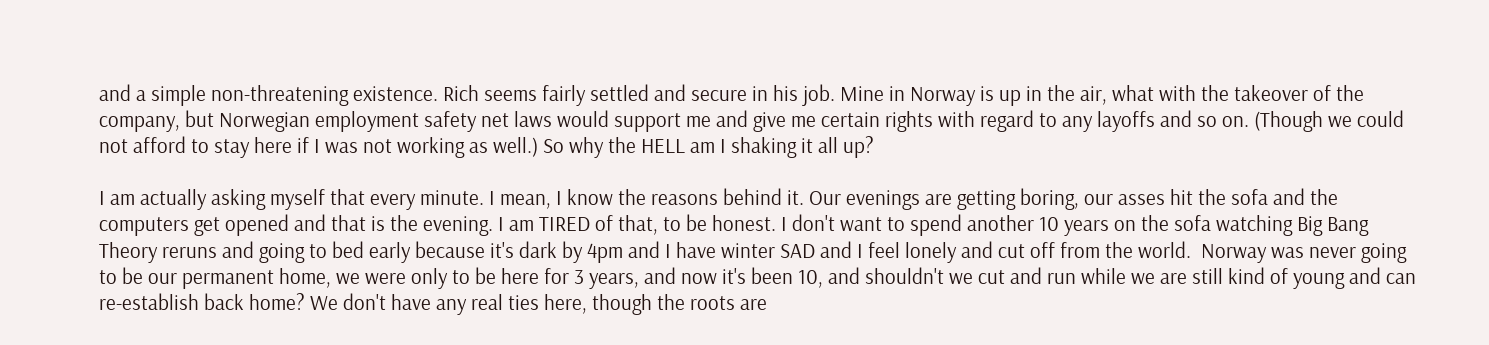and a simple non-threatening existence. Rich seems fairly settled and secure in his job. Mine in Norway is up in the air, what with the takeover of the company, but Norwegian employment safety net laws would support me and give me certain rights with regard to any layoffs and so on. (Though we could not afford to stay here if I was not working as well.) So why the HELL am I shaking it all up?

I am actually asking myself that every minute. I mean, I know the reasons behind it. Our evenings are getting boring, our asses hit the sofa and the computers get opened and that is the evening. I am TIRED of that, to be honest. I don't want to spend another 10 years on the sofa watching Big Bang Theory reruns and going to bed early because it's dark by 4pm and I have winter SAD and I feel lonely and cut off from the world.  Norway was never going to be our permanent home, we were only to be here for 3 years, and now it's been 10, and shouldn't we cut and run while we are still kind of young and can re-establish back home? We don't have any real ties here, though the roots are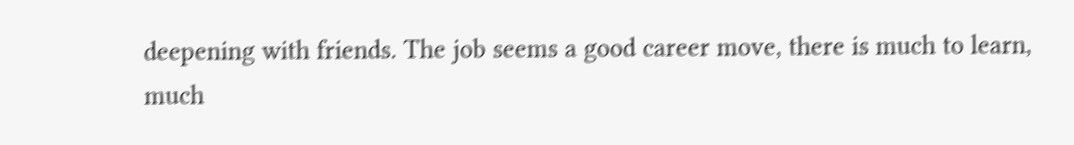deepening with friends. The job seems a good career move, there is much to learn, much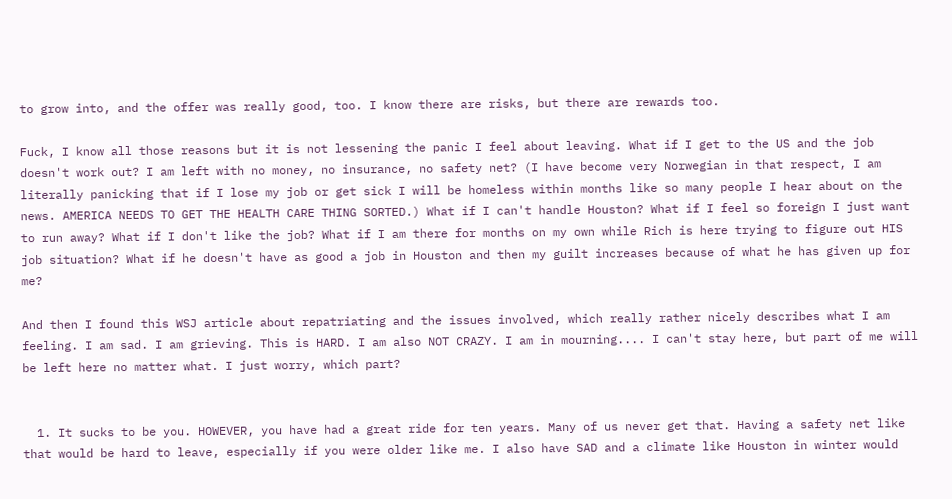to grow into, and the offer was really good, too. I know there are risks, but there are rewards too.

Fuck, I know all those reasons but it is not lessening the panic I feel about leaving. What if I get to the US and the job doesn't work out? I am left with no money, no insurance, no safety net? (I have become very Norwegian in that respect, I am literally panicking that if I lose my job or get sick I will be homeless within months like so many people I hear about on the news. AMERICA NEEDS TO GET THE HEALTH CARE THING SORTED.) What if I can't handle Houston? What if I feel so foreign I just want to run away? What if I don't like the job? What if I am there for months on my own while Rich is here trying to figure out HIS job situation? What if he doesn't have as good a job in Houston and then my guilt increases because of what he has given up for me?

And then I found this WSJ article about repatriating and the issues involved, which really rather nicely describes what I am feeling. I am sad. I am grieving. This is HARD. I am also NOT CRAZY. I am in mourning.... I can't stay here, but part of me will be left here no matter what. I just worry, which part?


  1. It sucks to be you. HOWEVER, you have had a great ride for ten years. Many of us never get that. Having a safety net like that would be hard to leave, especially if you were older like me. I also have SAD and a climate like Houston in winter would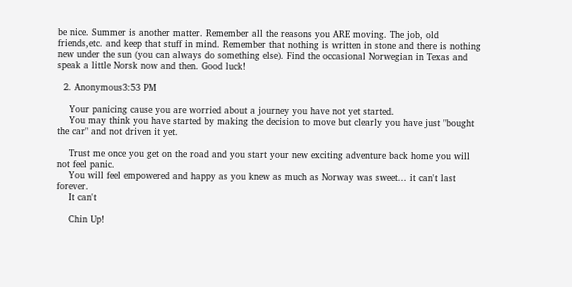be nice. Summer is another matter. Remember all the reasons you ARE moving. The job, old friends,etc. and keep that stuff in mind. Remember that nothing is written in stone and there is nothing new under the sun (you can always do something else). Find the occasional Norwegian in Texas and speak a little Norsk now and then. Good luck!

  2. Anonymous3:53 PM

    Your panicing cause you are worried about a journey you have not yet started.
    You may think you have started by making the decision to move but clearly you have just "bought the car" and not driven it yet.

    Trust me once you get on the road and you start your new exciting adventure back home you will not feel panic.
    You will feel empowered and happy as you knew as much as Norway was sweet... it can't last forever.
    It can't

    Chin Up!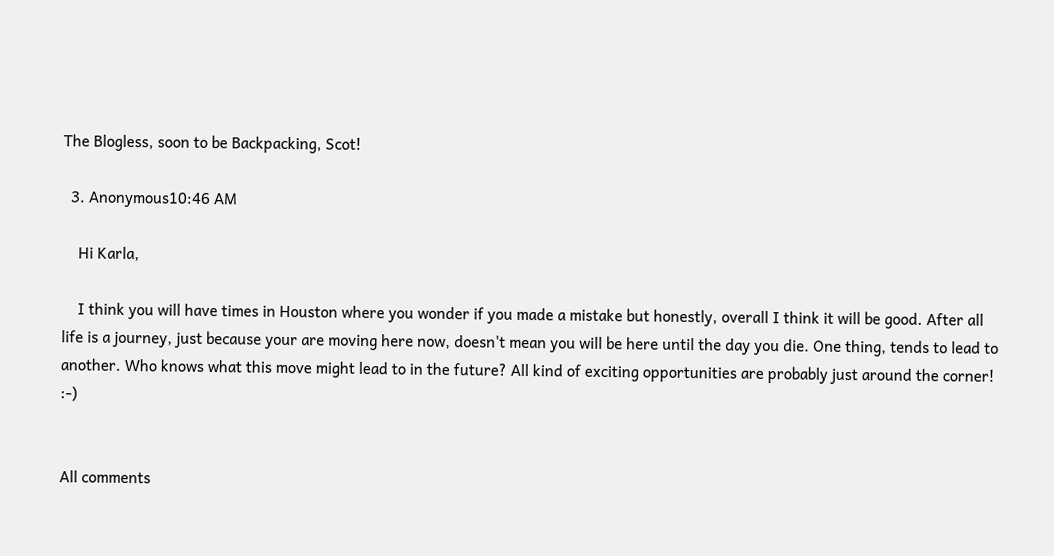The Blogless, soon to be Backpacking, Scot!

  3. Anonymous10:46 AM

    Hi Karla,

    I think you will have times in Houston where you wonder if you made a mistake but honestly, overall I think it will be good. After all life is a journey, just because your are moving here now, doesn't mean you will be here until the day you die. One thing, tends to lead to another. Who knows what this move might lead to in the future? All kind of exciting opportunities are probably just around the corner! :-)


All comments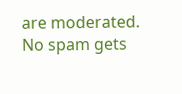are moderated. No spam gets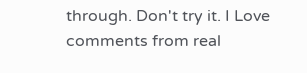through. Don't try it. I Love comments from real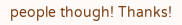people though! Thanks!